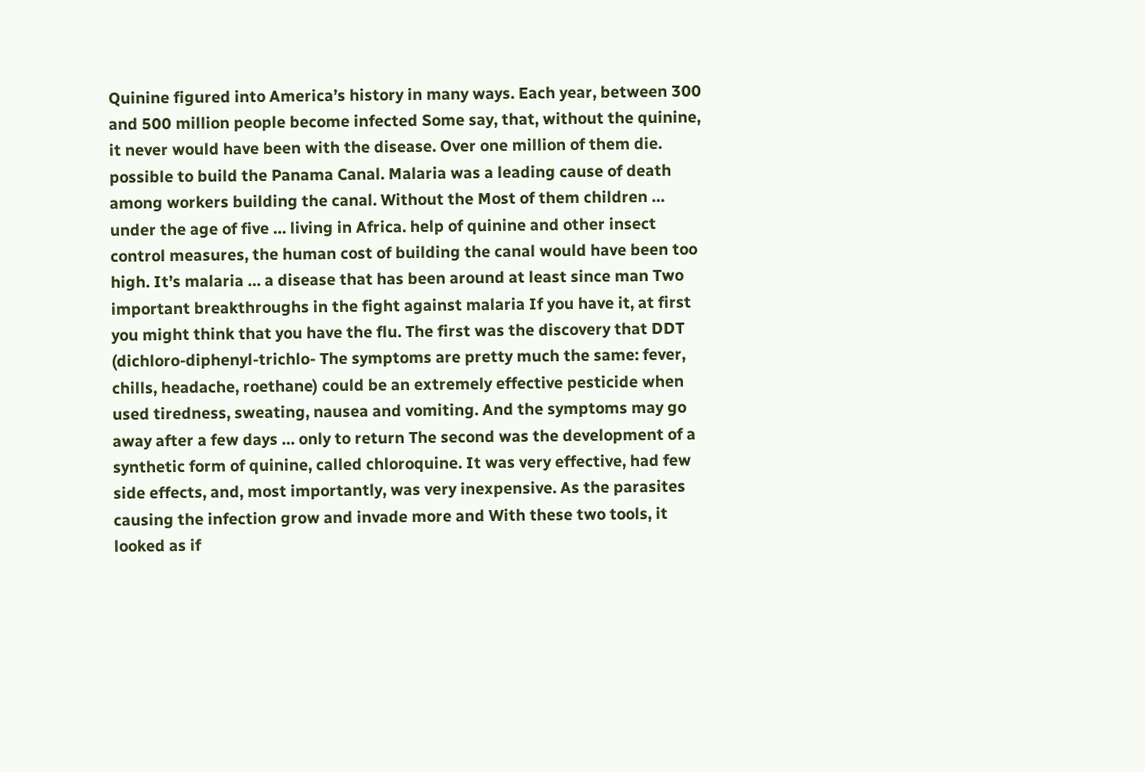Quinine figured into America’s history in many ways. Each year, between 300 and 500 million people become infected Some say, that, without the quinine, it never would have been with the disease. Over one million of them die. possible to build the Panama Canal. Malaria was a leading cause of death among workers building the canal. Without the Most of them children … under the age of five … living in Africa. help of quinine and other insect control measures, the human cost of building the canal would have been too high. It’s malaria … a disease that has been around at least since man Two important breakthroughs in the fight against malaria If you have it, at first you might think that you have the flu. The first was the discovery that DDT (dichloro-diphenyl-trichlo- The symptoms are pretty much the same: fever, chills, headache, roethane) could be an extremely effective pesticide when used tiredness, sweating, nausea and vomiting. And the symptoms may go away after a few days … only to return The second was the development of a synthetic form of quinine, called chloroquine. It was very effective, had few side effects, and, most importantly, was very inexpensive. As the parasites causing the infection grow and invade more and With these two tools, it looked as if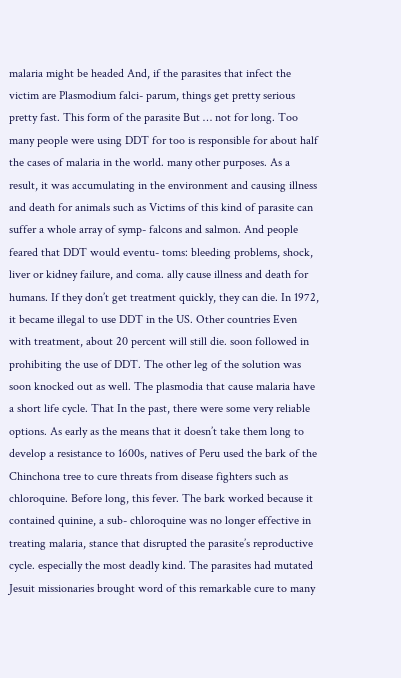malaria might be headed And, if the parasites that infect the victim are Plasmodium falci- parum, things get pretty serious pretty fast. This form of the parasite But … not for long. Too many people were using DDT for too is responsible for about half the cases of malaria in the world. many other purposes. As a result, it was accumulating in the environment and causing illness and death for animals such as Victims of this kind of parasite can suffer a whole array of symp- falcons and salmon. And people feared that DDT would eventu- toms: bleeding problems, shock, liver or kidney failure, and coma. ally cause illness and death for humans. If they don’t get treatment quickly, they can die. In 1972, it became illegal to use DDT in the US. Other countries Even with treatment, about 20 percent will still die. soon followed in prohibiting the use of DDT. The other leg of the solution was soon knocked out as well. The plasmodia that cause malaria have a short life cycle. That In the past, there were some very reliable options. As early as the means that it doesn’t take them long to develop a resistance to 1600s, natives of Peru used the bark of the Chinchona tree to cure threats from disease fighters such as chloroquine. Before long, this fever. The bark worked because it contained quinine, a sub- chloroquine was no longer effective in treating malaria, stance that disrupted the parasite’s reproductive cycle. especially the most deadly kind. The parasites had mutated Jesuit missionaries brought word of this remarkable cure to many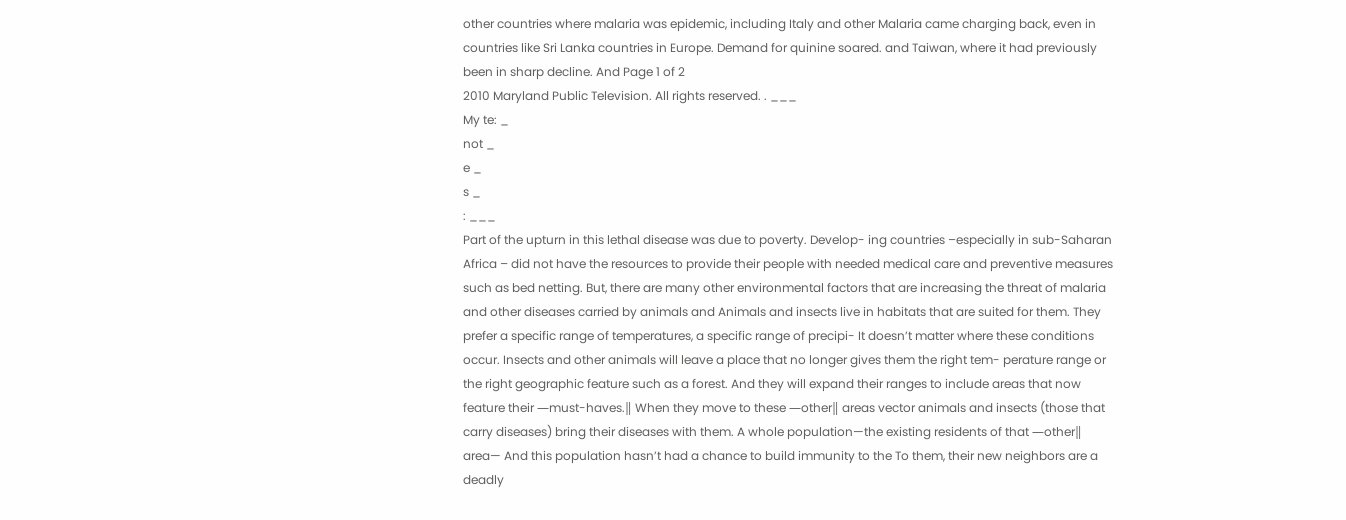other countries where malaria was epidemic, including Italy and other Malaria came charging back, even in countries like Sri Lanka countries in Europe. Demand for quinine soared. and Taiwan, where it had previously been in sharp decline. And Page 1 of 2
2010 Maryland Public Television. All rights reserved. . ___
My te: _
not _
e _
s _
: ___
Part of the upturn in this lethal disease was due to poverty. Develop- ing countries –especially in sub-Saharan Africa – did not have the resources to provide their people with needed medical care and preventive measures such as bed netting. But, there are many other environmental factors that are increasing the threat of malaria and other diseases carried by animals and Animals and insects live in habitats that are suited for them. They prefer a specific range of temperatures, a specific range of precipi- It doesn’t matter where these conditions occur. Insects and other animals will leave a place that no longer gives them the right tem- perature range or the right geographic feature such as a forest. And they will expand their ranges to include areas that now feature their ―must-haves.‖ When they move to these ―other‖ areas vector animals and insects (those that carry diseases) bring their diseases with them. A whole population—the existing residents of that ―other‖ area— And this population hasn’t had a chance to build immunity to the To them, their new neighbors are a deadly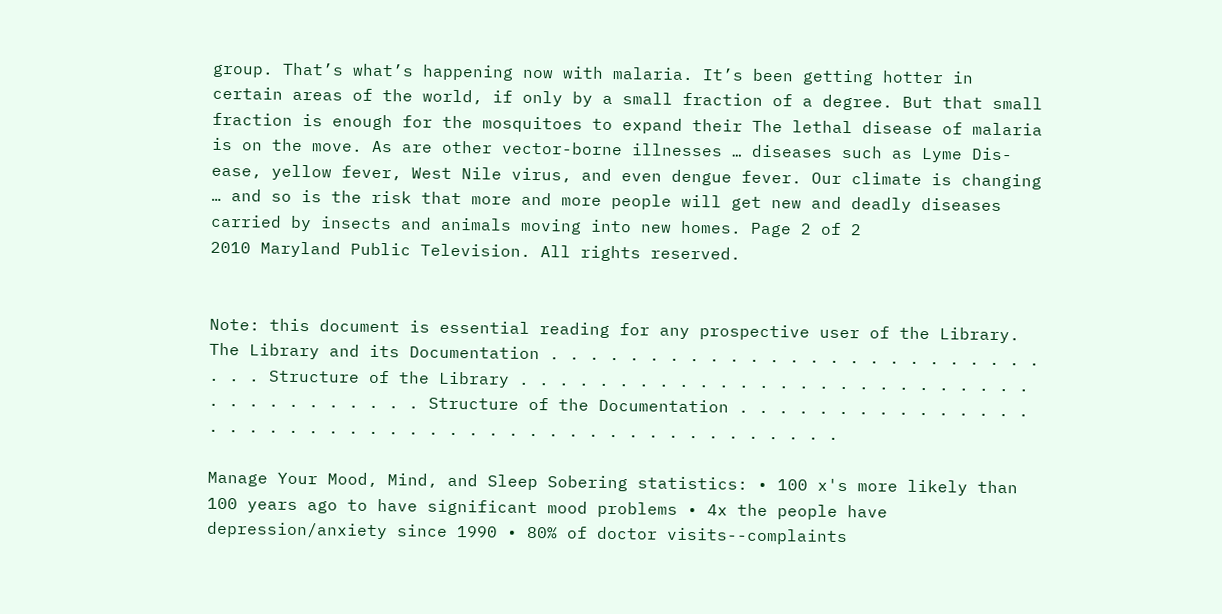group. That’s what’s happening now with malaria. It’s been getting hotter in certain areas of the world, if only by a small fraction of a degree. But that small fraction is enough for the mosquitoes to expand their The lethal disease of malaria is on the move. As are other vector-borne illnesses … diseases such as Lyme Dis- ease, yellow fever, West Nile virus, and even dengue fever. Our climate is changing … and so is the risk that more and more people will get new and deadly diseases carried by insects and animals moving into new homes. Page 2 of 2
2010 Maryland Public Television. All rights reserved.


Note: this document is essential reading for any prospective user of the Library. The Library and its Documentation . . . . . . . . . . . . . . . . . . . . . . . . . . . . Structure of the Library . . . . . . . . . . . . . . . . . . . . . . . . . . . . . . . . . . . . . Structure of the Documentation . . . . . . . . . . . . . . . . . . . . . . . . . . . . . . . . . . . . . . . . . . . . . . .

Manage Your Mood, Mind, and Sleep Sobering statistics: • 100 x's more likely than 100 years ago to have significant mood problems • 4x the people have depression/anxiety since 1990 • 80% of doctor visits--complaints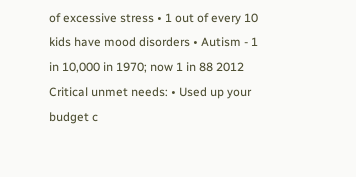of excessive stress • 1 out of every 10 kids have mood disorders • Autism - 1 in 10,000 in 1970; now 1 in 88 2012 Critical unmet needs: • Used up your budget c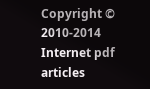Copyright © 2010-2014 Internet pdf articles